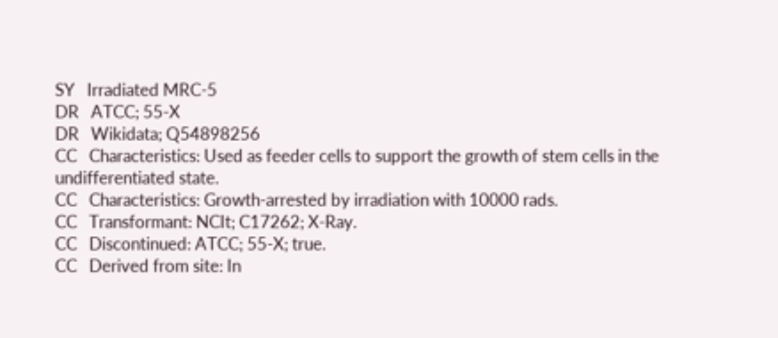SY   Irradiated MRC-5
DR   ATCC; 55-X
DR   Wikidata; Q54898256
CC   Characteristics: Used as feeder cells to support the growth of stem cells in the undifferentiated state.
CC   Characteristics: Growth-arrested by irradiation with 10000 rads.
CC   Transformant: NCIt; C17262; X-Ray.
CC   Discontinued: ATCC; 55-X; true.
CC   Derived from site: In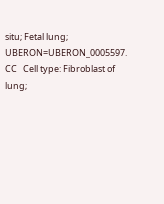situ; Fetal lung; UBERON=UBERON_0005597.
CC   Cell type: Fibroblast of lung;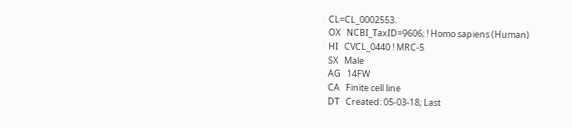CL=CL_0002553.
OX   NCBI_TaxID=9606; ! Homo sapiens (Human)
HI   CVCL_0440 ! MRC-5
SX   Male
AG   14FW
CA   Finite cell line
DT   Created: 05-03-18; Last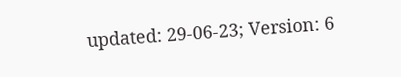updated: 29-06-23; Version: 6